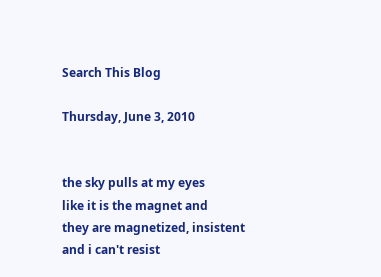Search This Blog

Thursday, June 3, 2010


the sky pulls at my eyes
like it is the magnet and
they are magnetized, insistent
and i can't resist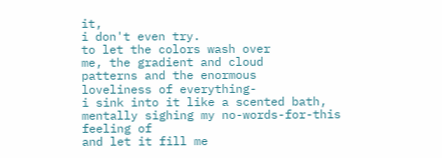it,
i don't even try.
to let the colors wash over
me, the gradient and cloud
patterns and the enormous
loveliness of everything-
i sink into it like a scented bath,
mentally sighing my no-words-for-this
feeling of
and let it fill me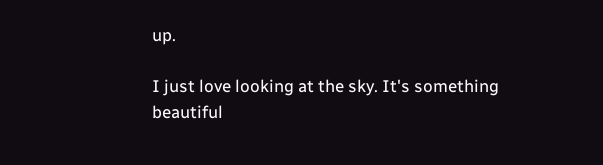up.

I just love looking at the sky. It's something beautiful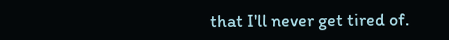that I'll never get tired of.